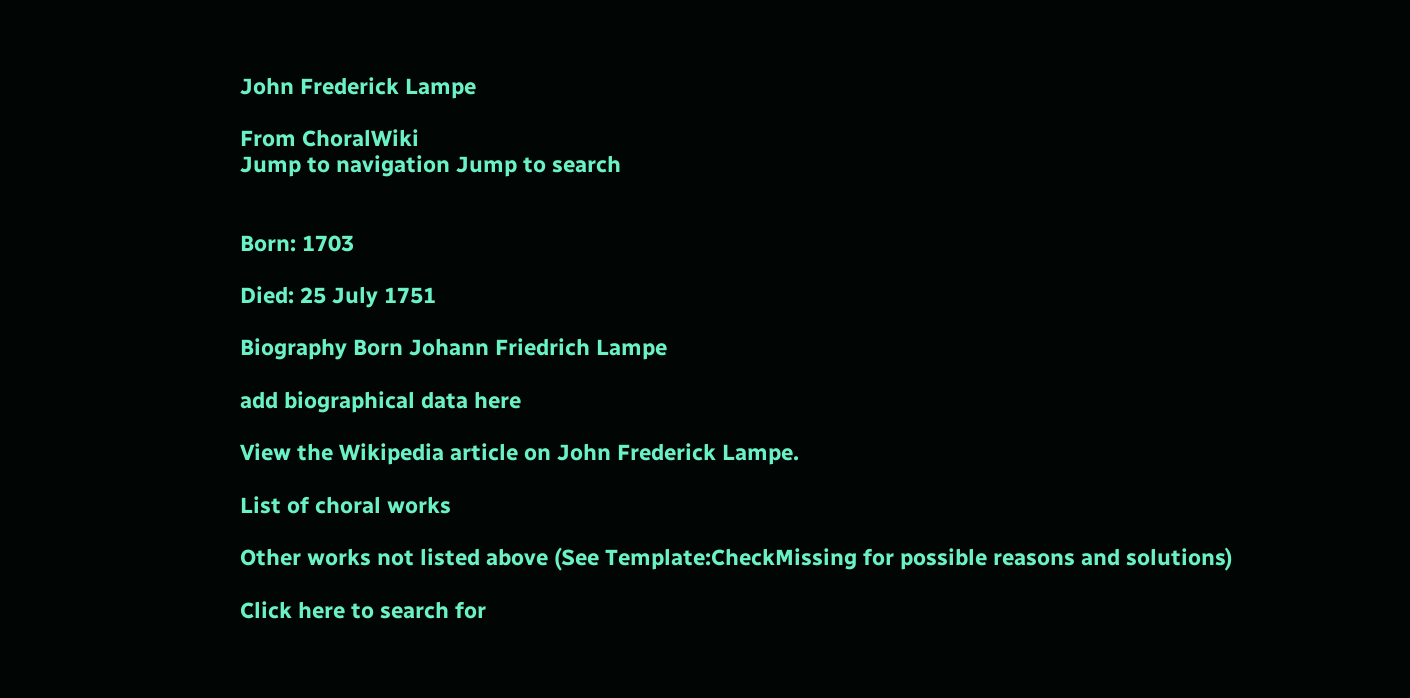John Frederick Lampe

From ChoralWiki
Jump to navigation Jump to search


Born: 1703

Died: 25 July 1751

Biography Born Johann Friedrich Lampe

add biographical data here

View the Wikipedia article on John Frederick Lampe.

List of choral works

Other works not listed above (See Template:CheckMissing for possible reasons and solutions)

Click here to search for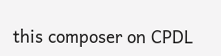this composer on CPDL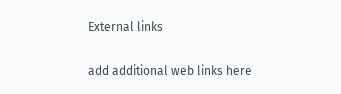External links

add additional web links here